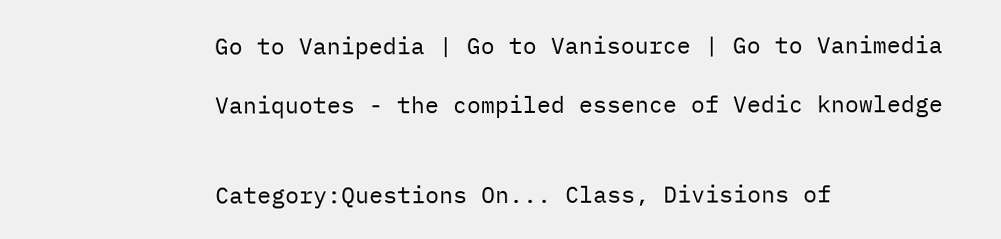Go to Vanipedia | Go to Vanisource | Go to Vanimedia

Vaniquotes - the compiled essence of Vedic knowledge


Category:Questions On... Class, Divisions of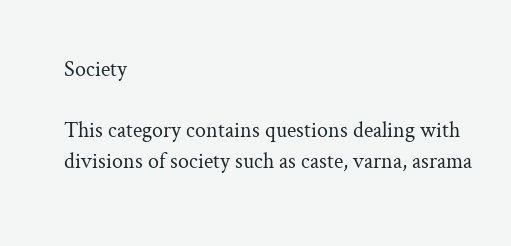Society

This category contains questions dealing with divisions of society such as caste, varna, asrama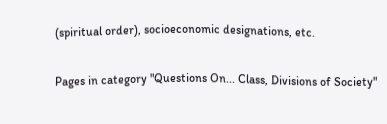(spiritual order), socioeconomic designations, etc.

Pages in category "Questions On... Class, Divisions of Society"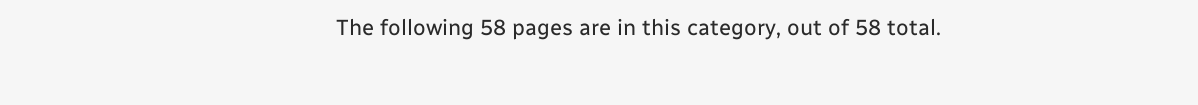The following 58 pages are in this category, out of 58 total.